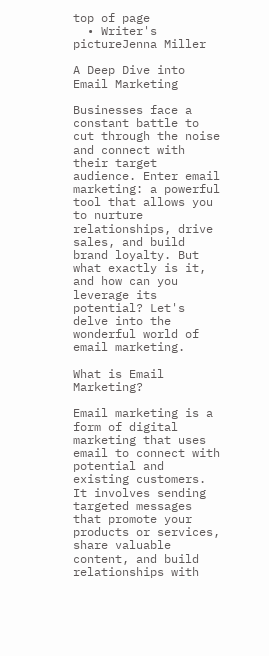top of page
  • Writer's pictureJenna Miller

A Deep Dive into Email Marketing

Businesses face a constant battle to cut through the noise and connect with their target audience. Enter email marketing: a powerful tool that allows you to nurture relationships, drive sales, and build brand loyalty. But what exactly is it, and how can you leverage its potential? Let's delve into the wonderful world of email marketing.

What is Email Marketing?

Email marketing is a form of digital marketing that uses email to connect with potential and existing customers. It involves sending targeted messages that promote your products or services, share valuable content, and build relationships with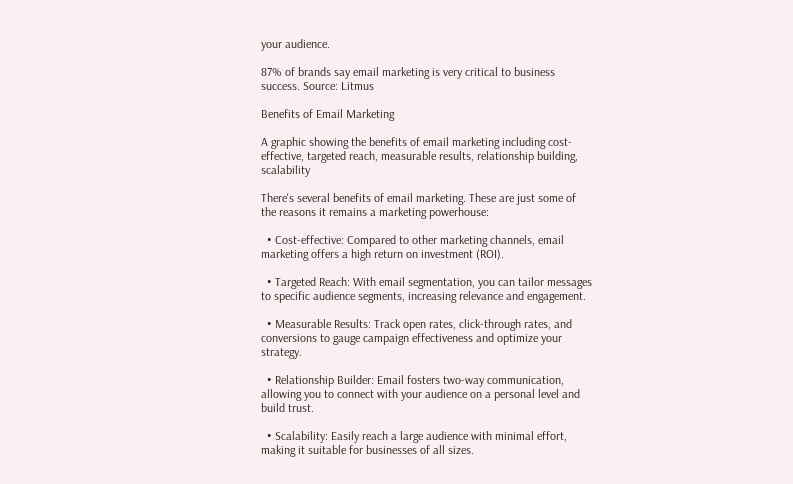your audience.

87% of brands say email marketing is very critical to business success. Source: Litmus

Benefits of Email Marketing

A graphic showing the benefits of email marketing including cost-effective, targeted reach, measurable results, relationship building, scalability

There's several benefits of email marketing. These are just some of the reasons it remains a marketing powerhouse:

  • Cost-effective: Compared to other marketing channels, email marketing offers a high return on investment (ROI).

  • Targeted Reach: With email segmentation, you can tailor messages to specific audience segments, increasing relevance and engagement.

  • Measurable Results: Track open rates, click-through rates, and conversions to gauge campaign effectiveness and optimize your strategy.

  • Relationship Builder: Email fosters two-way communication, allowing you to connect with your audience on a personal level and build trust.

  • Scalability: Easily reach a large audience with minimal effort, making it suitable for businesses of all sizes.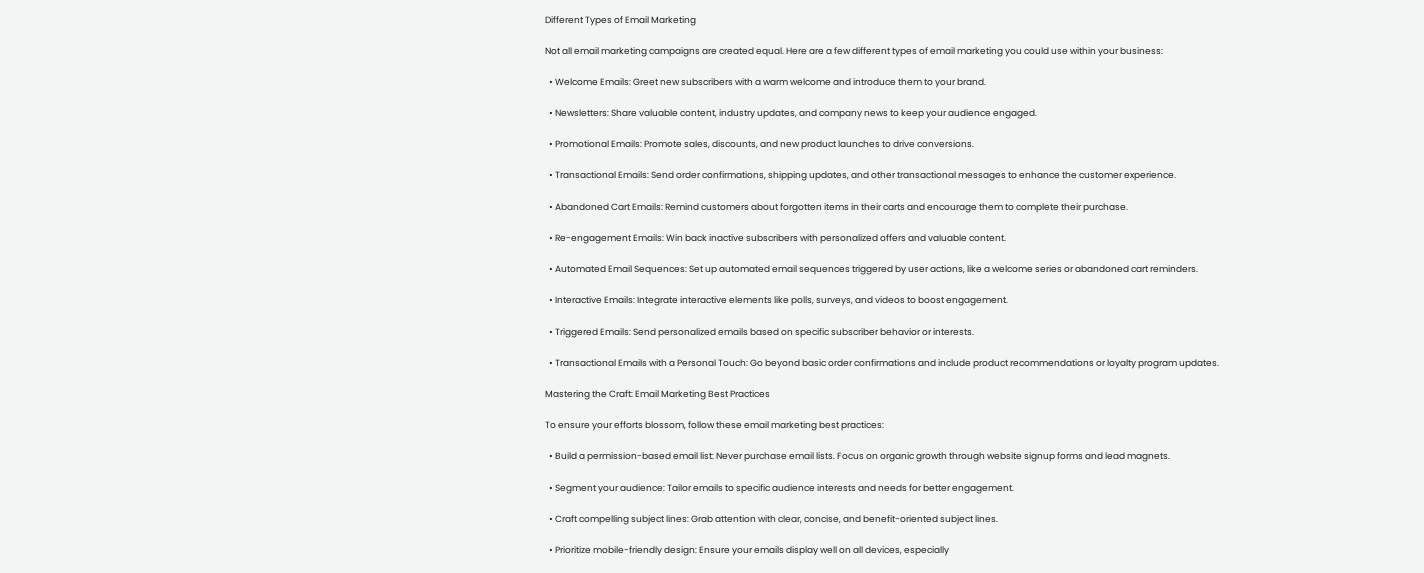Different Types of Email Marketing

Not all email marketing campaigns are created equal. Here are a few different types of email marketing you could use within your business:

  • Welcome Emails: Greet new subscribers with a warm welcome and introduce them to your brand.

  • Newsletters: Share valuable content, industry updates, and company news to keep your audience engaged.

  • Promotional Emails: Promote sales, discounts, and new product launches to drive conversions.

  • Transactional Emails: Send order confirmations, shipping updates, and other transactional messages to enhance the customer experience.

  • Abandoned Cart Emails: Remind customers about forgotten items in their carts and encourage them to complete their purchase.

  • Re-engagement Emails: Win back inactive subscribers with personalized offers and valuable content.

  • Automated Email Sequences: Set up automated email sequences triggered by user actions, like a welcome series or abandoned cart reminders.

  • Interactive Emails: Integrate interactive elements like polls, surveys, and videos to boost engagement.

  • Triggered Emails: Send personalized emails based on specific subscriber behavior or interests.

  • Transactional Emails with a Personal Touch: Go beyond basic order confirmations and include product recommendations or loyalty program updates.

Mastering the Craft: Email Marketing Best Practices

To ensure your efforts blossom, follow these email marketing best practices:

  • Build a permission-based email list: Never purchase email lists. Focus on organic growth through website signup forms and lead magnets.

  • Segment your audience: Tailor emails to specific audience interests and needs for better engagement.

  • Craft compelling subject lines: Grab attention with clear, concise, and benefit-oriented subject lines.

  • Prioritize mobile-friendly design: Ensure your emails display well on all devices, especially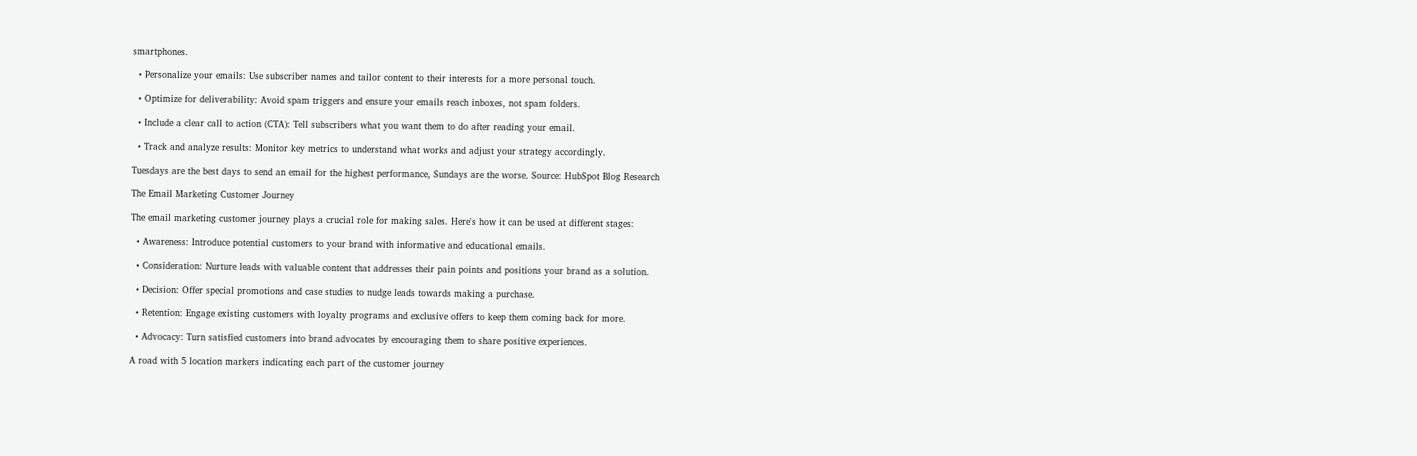smartphones.

  • Personalize your emails: Use subscriber names and tailor content to their interests for a more personal touch.

  • Optimize for deliverability: Avoid spam triggers and ensure your emails reach inboxes, not spam folders.

  • Include a clear call to action (CTA): Tell subscribers what you want them to do after reading your email.

  • Track and analyze results: Monitor key metrics to understand what works and adjust your strategy accordingly.

Tuesdays are the best days to send an email for the highest performance, Sundays are the worse. Source: HubSpot Blog Research

The Email Marketing Customer Journey

The email marketing customer journey plays a crucial role for making sales. Here's how it can be used at different stages:

  • Awareness: Introduce potential customers to your brand with informative and educational emails.

  • Consideration: Nurture leads with valuable content that addresses their pain points and positions your brand as a solution.

  • Decision: Offer special promotions and case studies to nudge leads towards making a purchase.

  • Retention: Engage existing customers with loyalty programs and exclusive offers to keep them coming back for more.

  • Advocacy: Turn satisfied customers into brand advocates by encouraging them to share positive experiences.

A road with 5 location markers indicating each part of the customer journey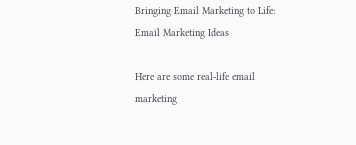Bringing Email Marketing to Life: Email Marketing Ideas

Here are some real-life email marketing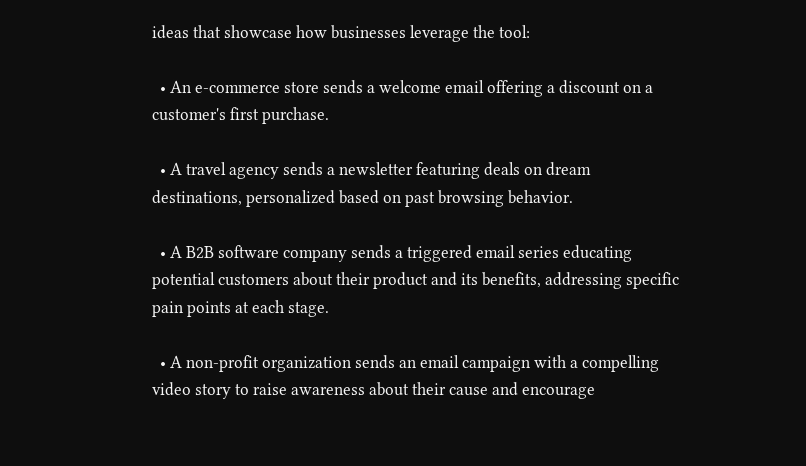ideas that showcase how businesses leverage the tool:

  • An e-commerce store sends a welcome email offering a discount on a customer's first purchase.

  • A travel agency sends a newsletter featuring deals on dream destinations, personalized based on past browsing behavior.

  • A B2B software company sends a triggered email series educating potential customers about their product and its benefits, addressing specific pain points at each stage.

  • A non-profit organization sends an email campaign with a compelling video story to raise awareness about their cause and encourage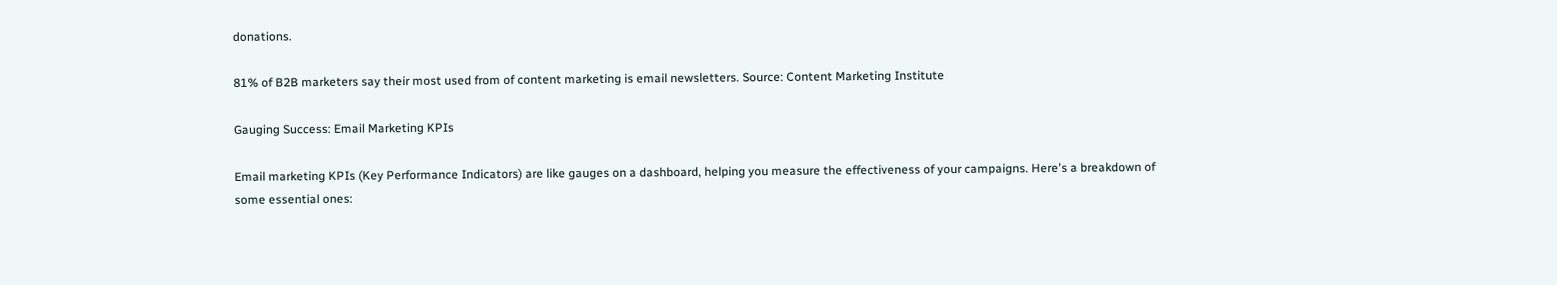donations.

81% of B2B marketers say their most used from of content marketing is email newsletters. Source: Content Marketing Institute

Gauging Success: Email Marketing KPIs

Email marketing KPIs (Key Performance Indicators) are like gauges on a dashboard, helping you measure the effectiveness of your campaigns. Here's a breakdown of some essential ones: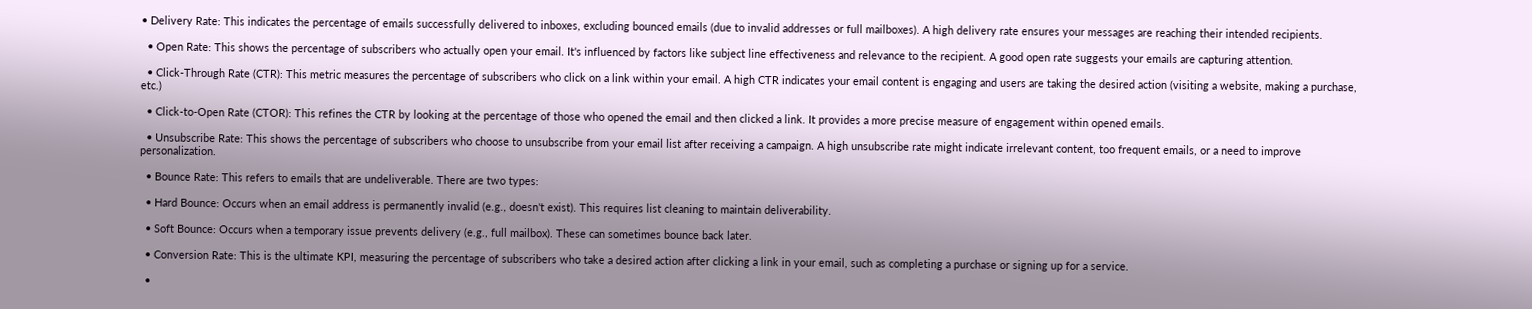• Delivery Rate: This indicates the percentage of emails successfully delivered to inboxes, excluding bounced emails (due to invalid addresses or full mailboxes). A high delivery rate ensures your messages are reaching their intended recipients.

  • Open Rate: This shows the percentage of subscribers who actually open your email. It's influenced by factors like subject line effectiveness and relevance to the recipient. A good open rate suggests your emails are capturing attention.

  • Click-Through Rate (CTR): This metric measures the percentage of subscribers who click on a link within your email. A high CTR indicates your email content is engaging and users are taking the desired action (visiting a website, making a purchase, etc.)

  • Click-to-Open Rate (CTOR): This refines the CTR by looking at the percentage of those who opened the email and then clicked a link. It provides a more precise measure of engagement within opened emails.

  • Unsubscribe Rate: This shows the percentage of subscribers who choose to unsubscribe from your email list after receiving a campaign. A high unsubscribe rate might indicate irrelevant content, too frequent emails, or a need to improve personalization.

  • Bounce Rate: This refers to emails that are undeliverable. There are two types:

  • Hard Bounce: Occurs when an email address is permanently invalid (e.g., doesn't exist). This requires list cleaning to maintain deliverability.

  • Soft Bounce: Occurs when a temporary issue prevents delivery (e.g., full mailbox). These can sometimes bounce back later.

  • Conversion Rate: This is the ultimate KPI, measuring the percentage of subscribers who take a desired action after clicking a link in your email, such as completing a purchase or signing up for a service.

  •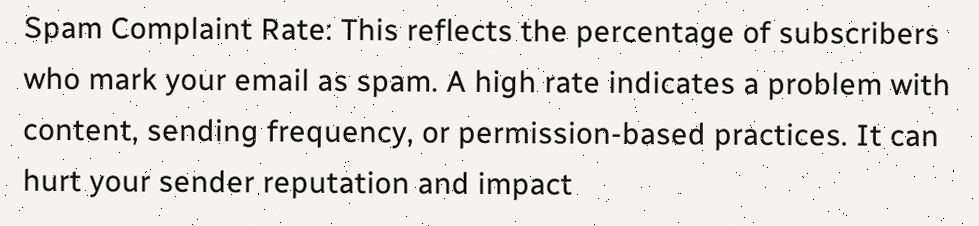Spam Complaint Rate: This reflects the percentage of subscribers who mark your email as spam. A high rate indicates a problem with content, sending frequency, or permission-based practices. It can hurt your sender reputation and impact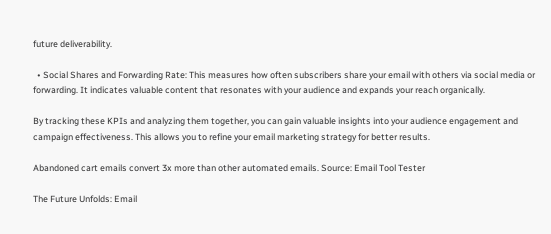future deliverability.

  • Social Shares and Forwarding Rate: This measures how often subscribers share your email with others via social media or forwarding. It indicates valuable content that resonates with your audience and expands your reach organically.

By tracking these KPIs and analyzing them together, you can gain valuable insights into your audience engagement and campaign effectiveness. This allows you to refine your email marketing strategy for better results.

Abandoned cart emails convert 3x more than other automated emails. Source: Email Tool Tester

The Future Unfolds: Email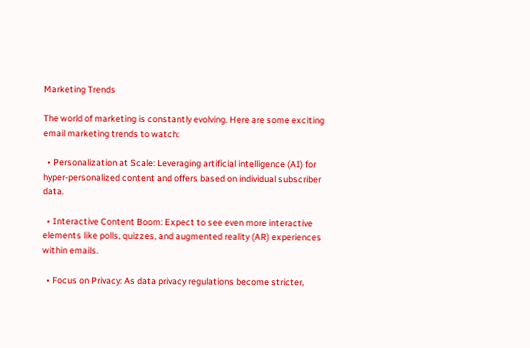Marketing Trends

The world of marketing is constantly evolving. Here are some exciting email marketing trends to watch:

  • Personalization at Scale: Leveraging artificial intelligence (AI) for hyper-personalized content and offers based on individual subscriber data.

  • Interactive Content Boom: Expect to see even more interactive elements like polls, quizzes, and augmented reality (AR) experiences within emails.

  • Focus on Privacy: As data privacy regulations become stricter,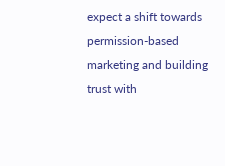expect a shift towards permission-based marketing and building trust with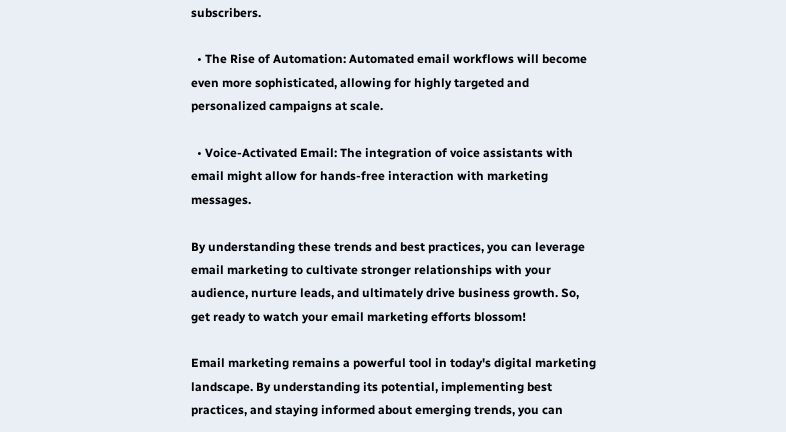subscribers.

  • The Rise of Automation: Automated email workflows will become even more sophisticated, allowing for highly targeted and personalized campaigns at scale.

  • Voice-Activated Email: The integration of voice assistants with email might allow for hands-free interaction with marketing messages.

By understanding these trends and best practices, you can leverage email marketing to cultivate stronger relationships with your audience, nurture leads, and ultimately drive business growth. So, get ready to watch your email marketing efforts blossom!

Email marketing remains a powerful tool in today's digital marketing landscape. By understanding its potential, implementing best practices, and staying informed about emerging trends, you can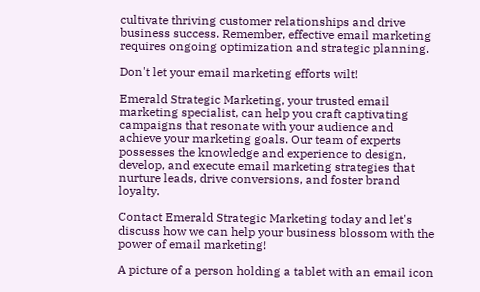cultivate thriving customer relationships and drive business success. Remember, effective email marketing requires ongoing optimization and strategic planning.

Don't let your email marketing efforts wilt!

Emerald Strategic Marketing, your trusted email marketing specialist, can help you craft captivating campaigns that resonate with your audience and achieve your marketing goals. Our team of experts possesses the knowledge and experience to design, develop, and execute email marketing strategies that nurture leads, drive conversions, and foster brand loyalty.

Contact Emerald Strategic Marketing today and let's discuss how we can help your business blossom with the power of email marketing!

A picture of a person holding a tablet with an email icon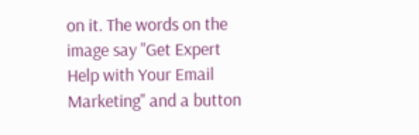on it. The words on the image say "Get Expert Help with Your Email Marketing" and a button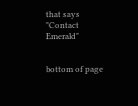that says "Contact Emerald"


bottom of page